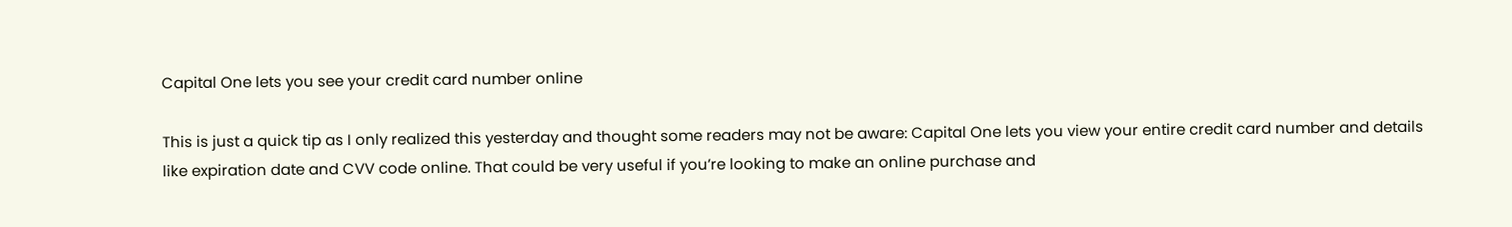Capital One lets you see your credit card number online

This is just a quick tip as I only realized this yesterday and thought some readers may not be aware: Capital One lets you view your entire credit card number and details like expiration date and CVV code online. That could be very useful if you’re looking to make an online purchase and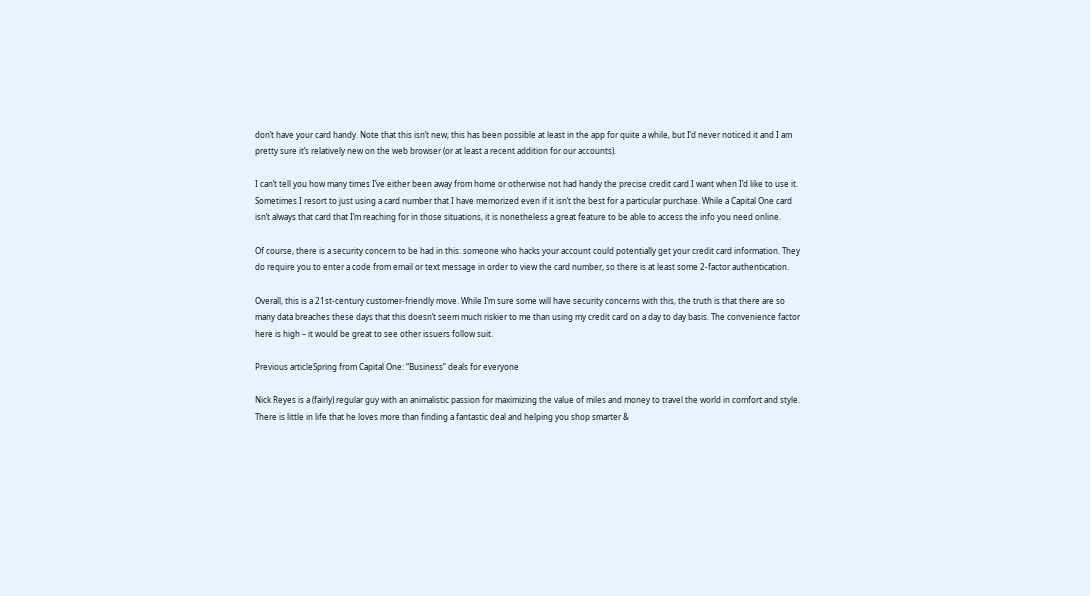don’t have your card handy. Note that this isn’t new; this has been possible at least in the app for quite a while, but I’d never noticed it and I am pretty sure it’s relatively new on the web browser (or at least a recent addition for our accounts).

I can’t tell you how many times I’ve either been away from home or otherwise not had handy the precise credit card I want when I’d like to use it. Sometimes I resort to just using a card number that I have memorized even if it isn’t the best for a particular purchase. While a Capital One card isn’t always that card that I’m reaching for in those situations, it is nonetheless a great feature to be able to access the info you need online.

Of course, there is a security concern to be had in this: someone who hacks your account could potentially get your credit card information. They do require you to enter a code from email or text message in order to view the card number, so there is at least some 2-factor authentication.

Overall, this is a 21st-century customer-friendly move. While I’m sure some will have security concerns with this, the truth is that there are so many data breaches these days that this doesn’t seem much riskier to me than using my credit card on a day to day basis. The convenience factor here is high – it would be great to see other issuers follow suit.

Previous articleSpring from Capital One: “Business” deals for everyone

Nick Reyes is a (fairly) regular guy with an animalistic passion for maximizing the value of miles and money to travel the world in comfort and style. There is little in life that he loves more than finding a fantastic deal and helping you shop smarter &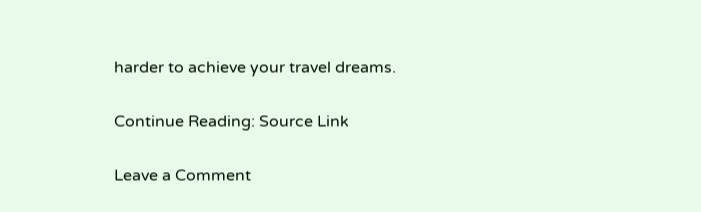harder to achieve your travel dreams.

Continue Reading: Source Link

Leave a Comment